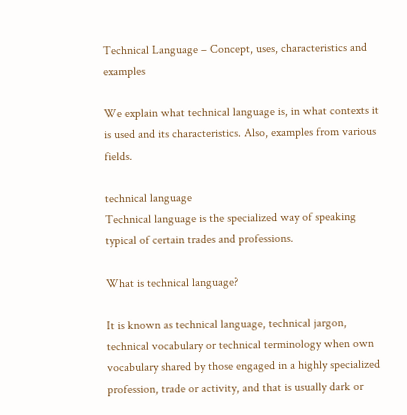Technical Language – Concept, uses, characteristics and examples

We explain what technical language is, in what contexts it is used and its characteristics. Also, examples from various fields.

technical language
Technical language is the specialized way of speaking typical of certain trades and professions.

What is technical language?

It is known as technical language, technical jargon, technical vocabulary or technical terminology when own vocabulary shared by those engaged in a highly specialized profession, trade or activity, and that is usually dark or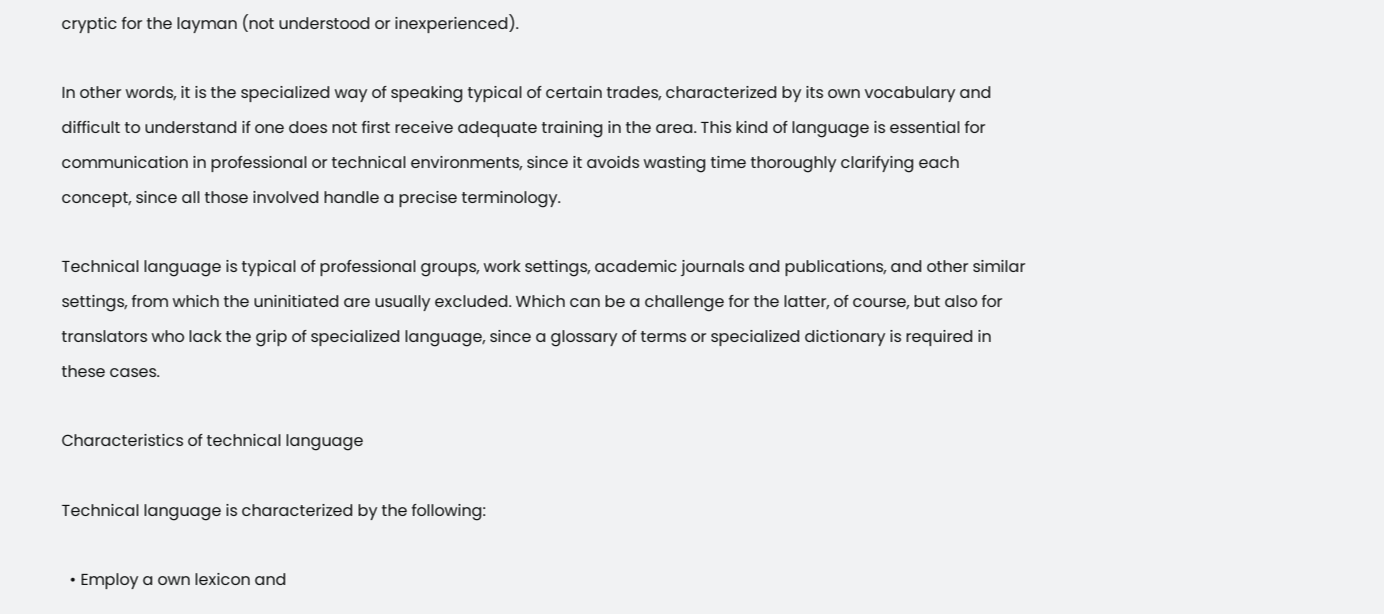cryptic for the layman (not understood or inexperienced).

In other words, it is the specialized way of speaking typical of certain trades, characterized by its own vocabulary and difficult to understand if one does not first receive adequate training in the area. This kind of language is essential for communication in professional or technical environments, since it avoids wasting time thoroughly clarifying each concept, since all those involved handle a precise terminology.

Technical language is typical of professional groups, work settings, academic journals and publications, and other similar settings, from which the uninitiated are usually excluded. Which can be a challenge for the latter, of course, but also for translators who lack the grip of specialized language, since a glossary of terms or specialized dictionary is required in these cases.

Characteristics of technical language

Technical language is characterized by the following:

  • Employ a own lexicon and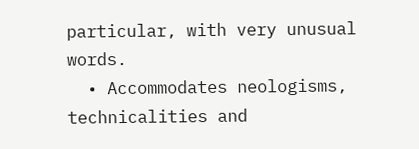particular, with very unusual words.
  • Accommodates neologisms, technicalities and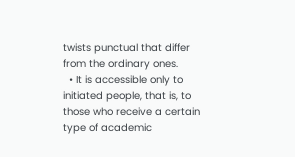twists punctual that differ from the ordinary ones.
  • It is accessible only to initiated people, that is, to those who receive a certain type of academic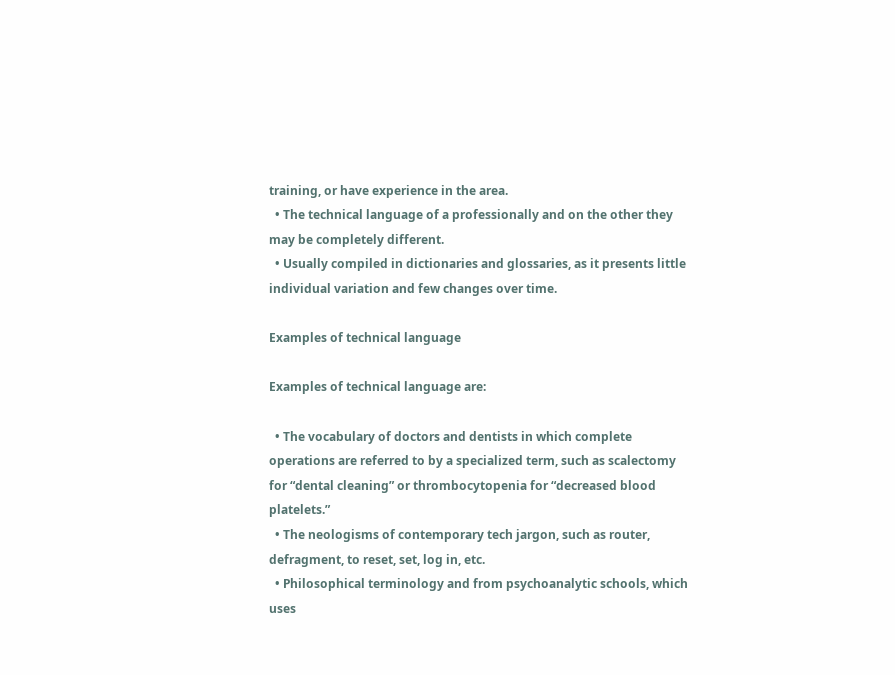training, or have experience in the area.
  • The technical language of a professionally and on the other they may be completely different.
  • Usually compiled in dictionaries and glossaries, as it presents little individual variation and few changes over time.

Examples of technical language

Examples of technical language are:

  • The vocabulary of doctors and dentists in which complete operations are referred to by a specialized term, such as scalectomy for “dental cleaning” or thrombocytopenia for “decreased blood platelets.”
  • The neologisms of contemporary tech jargon, such as router, defragment, to reset, set, log in, etc.
  • Philosophical terminology and from psychoanalytic schools, which uses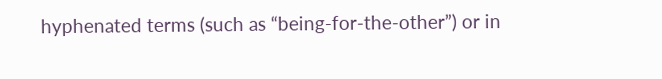hyphenated terms (such as “being-for-the-other”) or in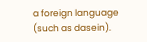a foreign language (such as dasein).